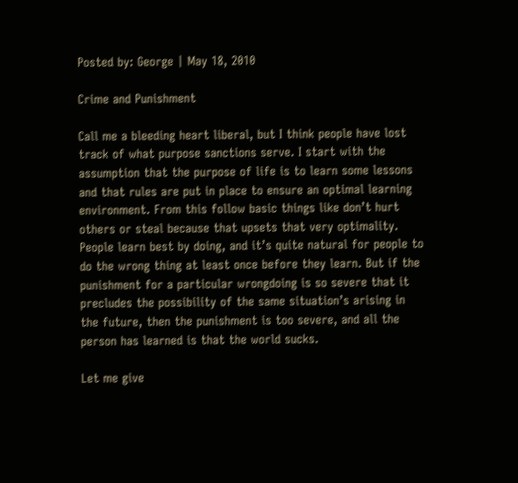Posted by: George | May 18, 2010

Crime and Punishment

Call me a bleeding heart liberal, but I think people have lost track of what purpose sanctions serve. I start with the assumption that the purpose of life is to learn some lessons and that rules are put in place to ensure an optimal learning environment. From this follow basic things like don’t hurt others or steal because that upsets that very optimality. People learn best by doing, and it’s quite natural for people to do the wrong thing at least once before they learn. But if the punishment for a particular wrongdoing is so severe that it precludes the possibility of the same situation’s arising in the future, then the punishment is too severe, and all the person has learned is that the world sucks.

Let me give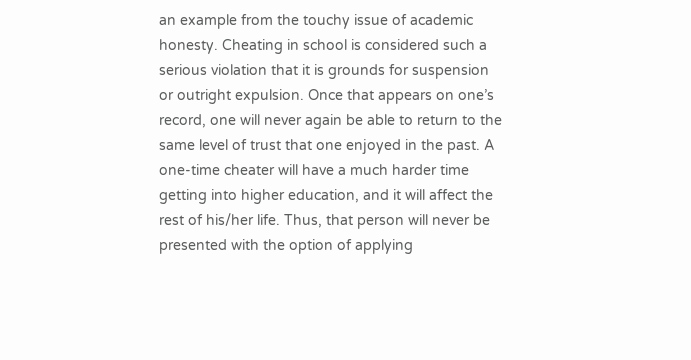an example from the touchy issue of academic honesty. Cheating in school is considered such a serious violation that it is grounds for suspension or outright expulsion. Once that appears on one’s record, one will never again be able to return to the same level of trust that one enjoyed in the past. A one-time cheater will have a much harder time getting into higher education, and it will affect the rest of his/her life. Thus, that person will never be presented with the option of applying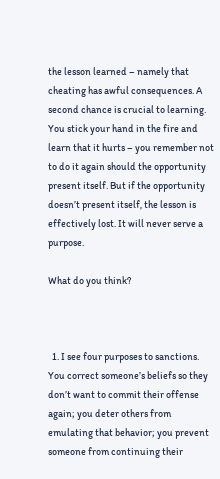the lesson learned – namely that cheating has awful consequences. A second chance is crucial to learning. You stick your hand in the fire and learn that it hurts – you remember not to do it again should the opportunity present itself. But if the opportunity doesn’t present itself, the lesson is effectively lost. It will never serve a purpose.

What do you think?



  1. I see four purposes to sanctions. You correct someone’s beliefs so they don’t want to commit their offense again; you deter others from emulating that behavior; you prevent someone from continuing their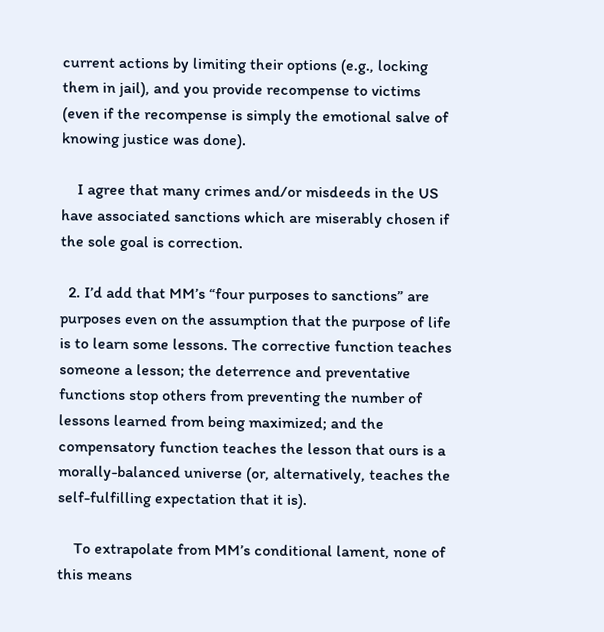current actions by limiting their options (e.g., locking them in jail), and you provide recompense to victims (even if the recompense is simply the emotional salve of knowing justice was done).

    I agree that many crimes and/or misdeeds in the US have associated sanctions which are miserably chosen if the sole goal is correction.

  2. I’d add that MM’s “four purposes to sanctions” are purposes even on the assumption that the purpose of life is to learn some lessons. The corrective function teaches someone a lesson; the deterrence and preventative functions stop others from preventing the number of lessons learned from being maximized; and the compensatory function teaches the lesson that ours is a morally-balanced universe (or, alternatively, teaches the self-fulfilling expectation that it is).

    To extrapolate from MM’s conditional lament, none of this means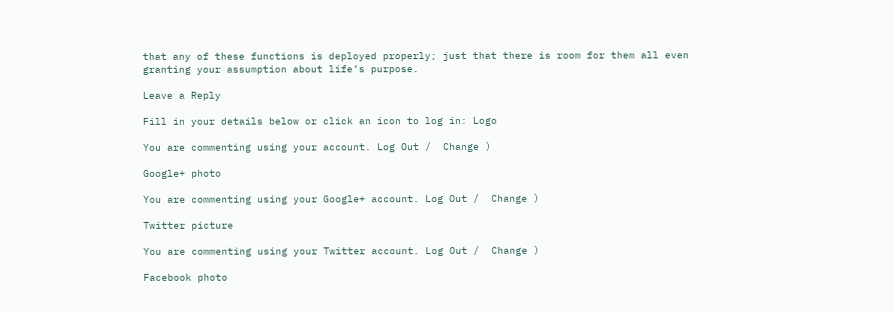that any of these functions is deployed properly; just that there is room for them all even granting your assumption about life’s purpose.

Leave a Reply

Fill in your details below or click an icon to log in: Logo

You are commenting using your account. Log Out /  Change )

Google+ photo

You are commenting using your Google+ account. Log Out /  Change )

Twitter picture

You are commenting using your Twitter account. Log Out /  Change )

Facebook photo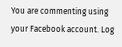You are commenting using your Facebook account. Log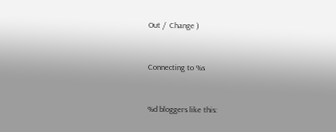Out /  Change )


Connecting to %s


%d bloggers like this: